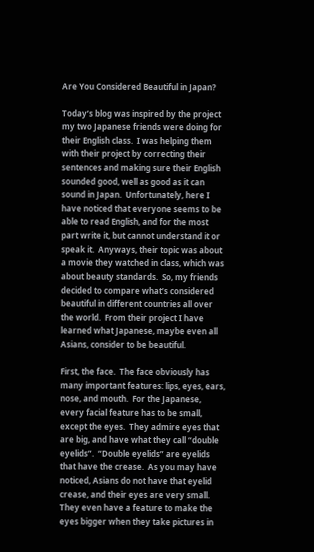Are You Considered Beautiful in Japan?

Today’s blog was inspired by the project my two Japanese friends were doing for their English class.  I was helping them with their project by correcting their sentences and making sure their English sounded good, well as good as it can sound in Japan.  Unfortunately, here I have noticed that everyone seems to be able to read English, and for the most part write it, but cannot understand it or speak it.  Anyways, their topic was about a movie they watched in class, which was about beauty standards.  So, my friends decided to compare what’s considered beautiful in different countries all over the world.  From their project I have learned what Japanese, maybe even all Asians, consider to be beautiful.

First, the face.  The face obviously has many important features: lips, eyes, ears, nose, and mouth.  For the Japanese, every facial feature has to be small, except the eyes.  They admire eyes that are big, and have what they call “double eyelids”.  “Double eyelids” are eyelids that have the crease.  As you may have noticed, Asians do not have that eyelid crease, and their eyes are very small.  They even have a feature to make the eyes bigger when they take pictures in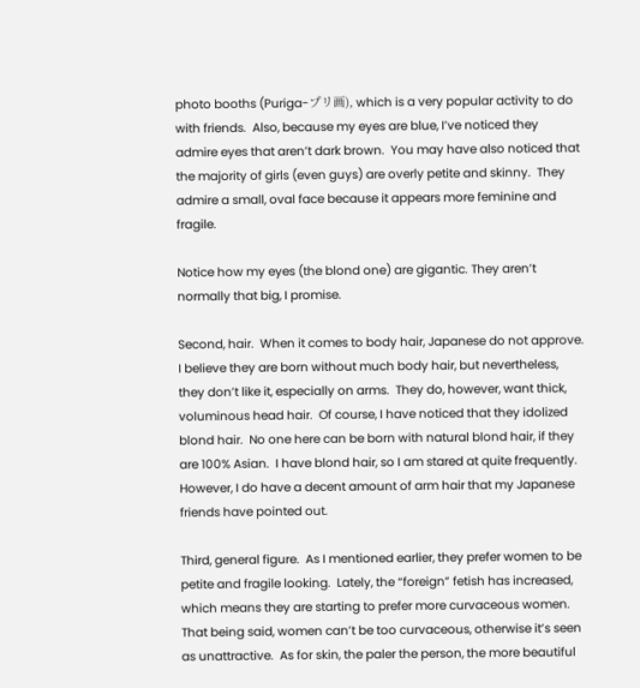photo booths (Puriga-プリ画), which is a very popular activity to do with friends.  Also, because my eyes are blue, I’ve noticed they admire eyes that aren’t dark brown.  You may have also noticed that the majority of girls (even guys) are overly petite and skinny.  They admire a small, oval face because it appears more feminine and fragile.

Notice how my eyes (the blond one) are gigantic. They aren’t normally that big, I promise.

Second, hair.  When it comes to body hair, Japanese do not approve.  I believe they are born without much body hair, but nevertheless, they don’t like it, especially on arms.  They do, however, want thick, voluminous head hair.  Of course, I have noticed that they idolized blond hair.  No one here can be born with natural blond hair, if they are 100% Asian.  I have blond hair, so I am stared at quite frequently.  However, I do have a decent amount of arm hair that my Japanese friends have pointed out.

Third, general figure.  As I mentioned earlier, they prefer women to be petite and fragile looking.  Lately, the “foreign” fetish has increased, which means they are starting to prefer more curvaceous women.  That being said, women can’t be too curvaceous, otherwise it’s seen as unattractive.  As for skin, the paler the person, the more beautiful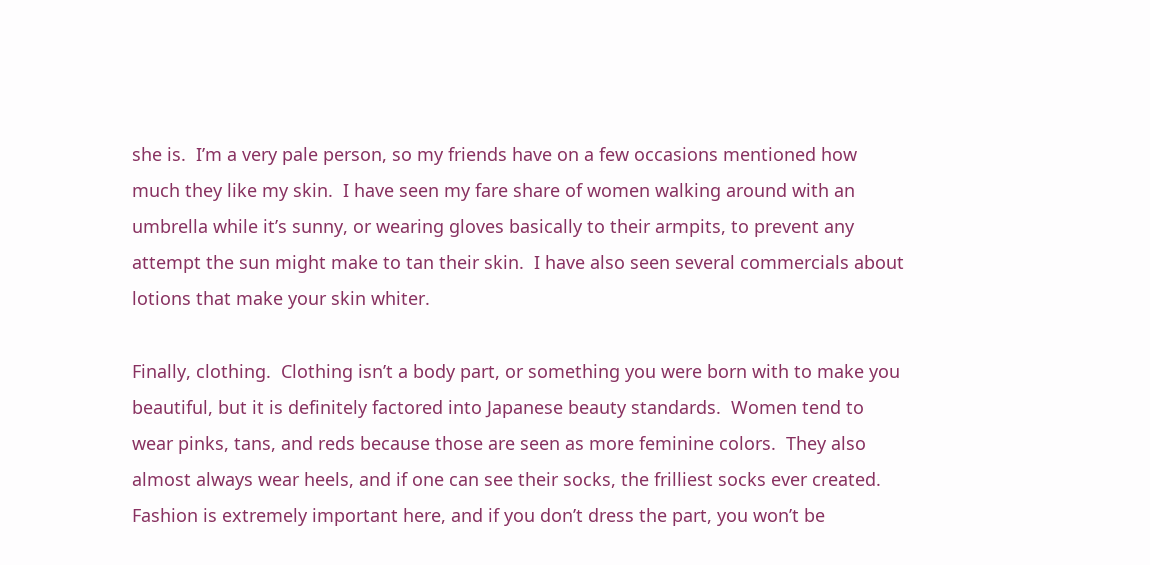she is.  I’m a very pale person, so my friends have on a few occasions mentioned how much they like my skin.  I have seen my fare share of women walking around with an umbrella while it’s sunny, or wearing gloves basically to their armpits, to prevent any attempt the sun might make to tan their skin.  I have also seen several commercials about lotions that make your skin whiter.

Finally, clothing.  Clothing isn’t a body part, or something you were born with to make you beautiful, but it is definitely factored into Japanese beauty standards.  Women tend to wear pinks, tans, and reds because those are seen as more feminine colors.  They also almost always wear heels, and if one can see their socks, the frilliest socks ever created.  Fashion is extremely important here, and if you don’t dress the part, you won’t be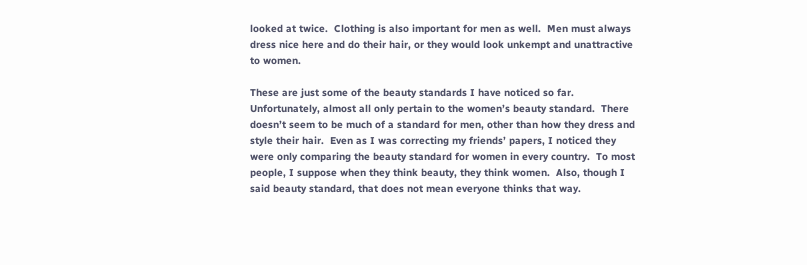looked at twice.  Clothing is also important for men as well.  Men must always dress nice here and do their hair, or they would look unkempt and unattractive to women.

These are just some of the beauty standards I have noticed so far.  Unfortunately, almost all only pertain to the women’s beauty standard.  There doesn’t seem to be much of a standard for men, other than how they dress and style their hair.  Even as I was correcting my friends’ papers, I noticed they were only comparing the beauty standard for women in every country.  To most people, I suppose when they think beauty, they think women.  Also, though I said beauty standard, that does not mean everyone thinks that way.